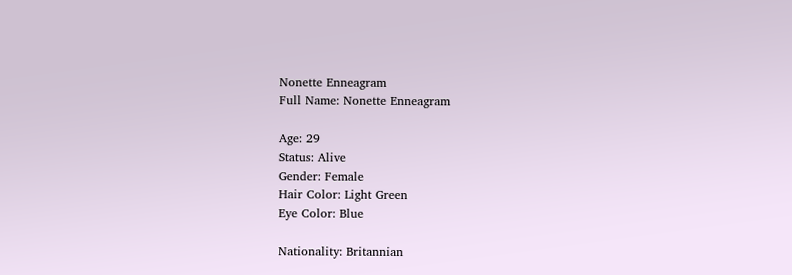Nonette Enneagram
Full Name: Nonette Enneagram

Age: 29
Status: Alive
Gender: Female
Hair Color: Light Green
Eye Color: Blue

Nationality: Britannian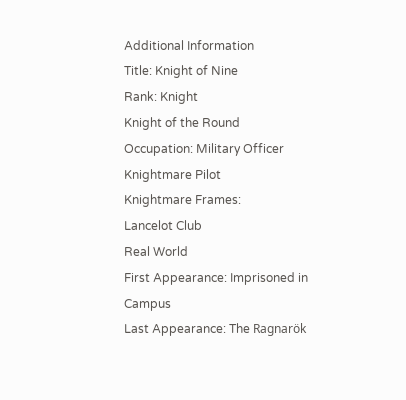Additional Information
Title: Knight of Nine
Rank: Knight
Knight of the Round
Occupation: Military Officer
Knightmare Pilot
Knightmare Frames:
Lancelot Club
Real World
First Appearance: Imprisoned in Campus
Last Appearance: The Ragnarök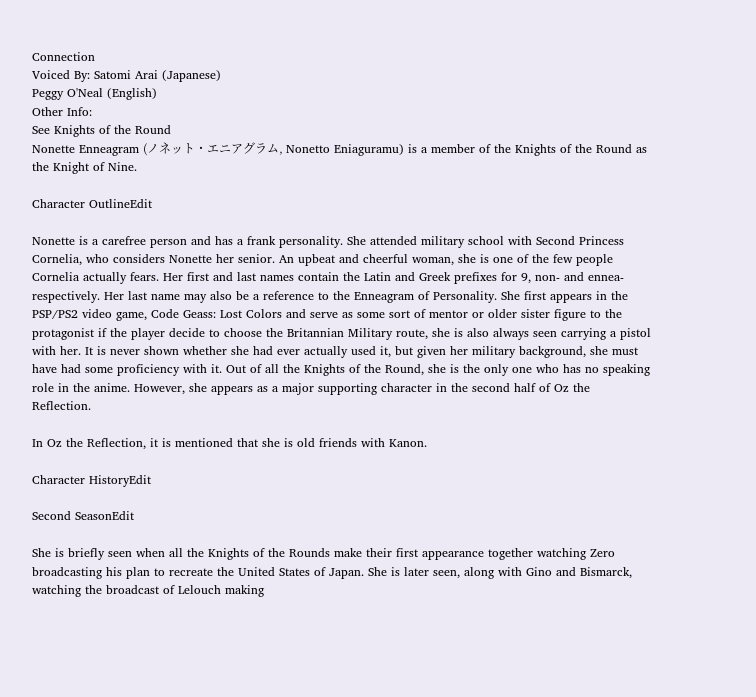Connection
Voiced By: Satomi Arai (Japanese)
Peggy O'Neal (English)
Other Info:
See Knights of the Round
Nonette Enneagram (ノネット・エニアグラム, Nonetto Eniaguramu) is a member of the Knights of the Round as the Knight of Nine.

Character OutlineEdit

Nonette is a carefree person and has a frank personality. She attended military school with Second Princess Cornelia, who considers Nonette her senior. An upbeat and cheerful woman, she is one of the few people Cornelia actually fears. Her first and last names contain the Latin and Greek prefixes for 9, non- and ennea- respectively. Her last name may also be a reference to the Enneagram of Personality. She first appears in the PSP/PS2 video game, Code Geass: Lost Colors and serve as some sort of mentor or older sister figure to the protagonist if the player decide to choose the Britannian Military route, she is also always seen carrying a pistol with her. It is never shown whether she had ever actually used it, but given her military background, she must have had some proficiency with it. Out of all the Knights of the Round, she is the only one who has no speaking role in the anime. However, she appears as a major supporting character in the second half of Oz the Reflection.

In Oz the Reflection, it is mentioned that she is old friends with Kanon.

Character HistoryEdit

Second SeasonEdit

She is briefly seen when all the Knights of the Rounds make their first appearance together watching Zero broadcasting his plan to recreate the United States of Japan. She is later seen, along with Gino and Bismarck, watching the broadcast of Lelouch making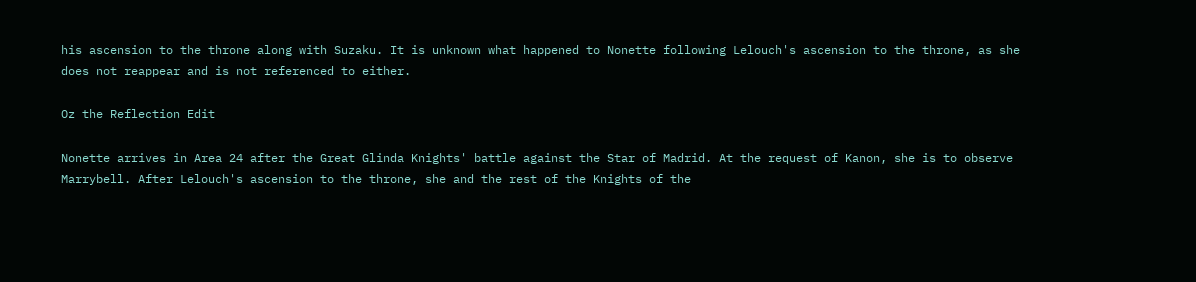his ascension to the throne along with Suzaku. It is unknown what happened to Nonette following Lelouch's ascension to the throne, as she does not reappear and is not referenced to either.

Oz the Reflection Edit

Nonette arrives in Area 24 after the Great Glinda Knights' battle against the Star of Madrid. At the request of Kanon, she is to observe Marrybell. After Lelouch's ascension to the throne, she and the rest of the Knights of the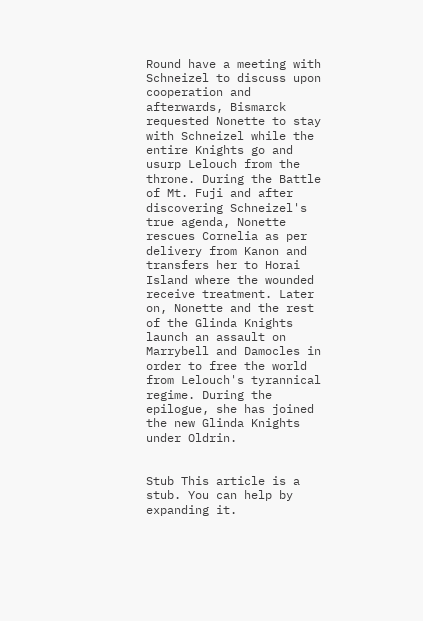Round have a meeting with Schneizel to discuss upon cooperation and afterwards, Bismarck requested Nonette to stay with Schneizel while the entire Knights go and usurp Lelouch from the throne. During the Battle of Mt. Fuji and after discovering Schneizel's true agenda, Nonette rescues Cornelia as per delivery from Kanon and transfers her to Horai Island where the wounded receive treatment. Later on, Nonette and the rest of the Glinda Knights launch an assault on Marrybell and Damocles in order to free the world from Lelouch's tyrannical regime. During the epilogue, she has joined the new Glinda Knights under Oldrin.


Stub This article is a stub. You can help by expanding it.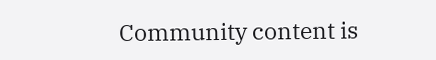Community content is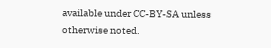available under CC-BY-SA unless otherwise noted.